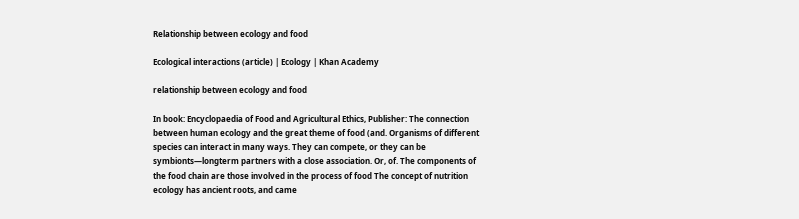Relationship between ecology and food

Ecological interactions (article) | Ecology | Khan Academy

relationship between ecology and food

In book: Encyclopaedia of Food and Agricultural Ethics, Publisher: The connection between human ecology and the great theme of food (and. Organisms of different species can interact in many ways. They can compete, or they can be symbionts—longterm partners with a close association. Or, of. The components of the food chain are those involved in the process of food The concept of nutrition ecology has ancient roots, and came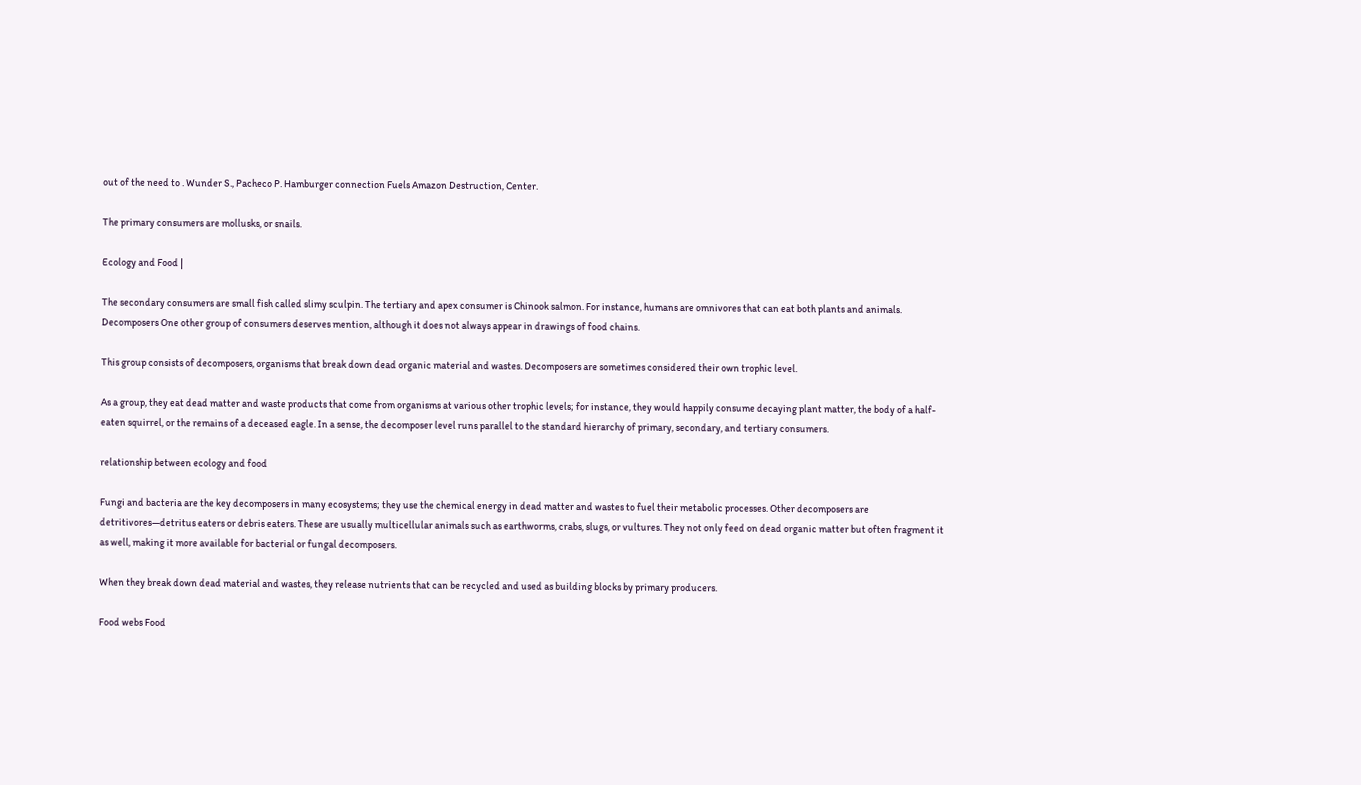out of the need to . Wunder S., Pacheco P. Hamburger connection Fuels Amazon Destruction, Center.

The primary consumers are mollusks, or snails.

Ecology and Food |

The secondary consumers are small fish called slimy sculpin. The tertiary and apex consumer is Chinook salmon. For instance, humans are omnivores that can eat both plants and animals. Decomposers One other group of consumers deserves mention, although it does not always appear in drawings of food chains.

This group consists of decomposers, organisms that break down dead organic material and wastes. Decomposers are sometimes considered their own trophic level.

As a group, they eat dead matter and waste products that come from organisms at various other trophic levels; for instance, they would happily consume decaying plant matter, the body of a half-eaten squirrel, or the remains of a deceased eagle. In a sense, the decomposer level runs parallel to the standard hierarchy of primary, secondary, and tertiary consumers.

relationship between ecology and food

Fungi and bacteria are the key decomposers in many ecosystems; they use the chemical energy in dead matter and wastes to fuel their metabolic processes. Other decomposers are detritivores—detritus eaters or debris eaters. These are usually multicellular animals such as earthworms, crabs, slugs, or vultures. They not only feed on dead organic matter but often fragment it as well, making it more available for bacterial or fungal decomposers.

When they break down dead material and wastes, they release nutrients that can be recycled and used as building blocks by primary producers.

Food webs Food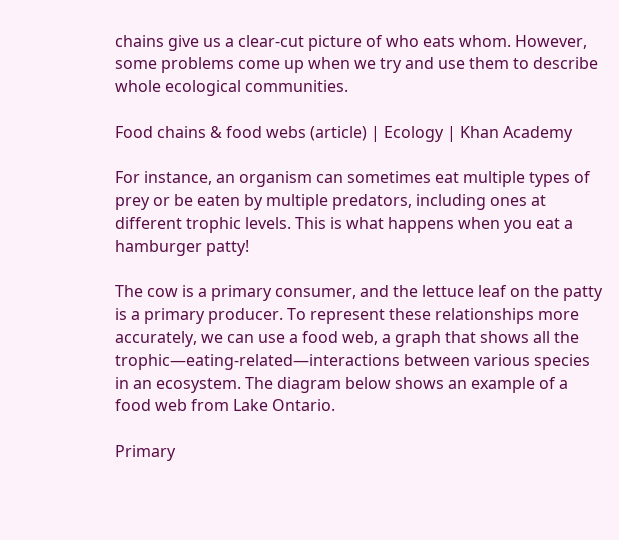chains give us a clear-cut picture of who eats whom. However, some problems come up when we try and use them to describe whole ecological communities.

Food chains & food webs (article) | Ecology | Khan Academy

For instance, an organism can sometimes eat multiple types of prey or be eaten by multiple predators, including ones at different trophic levels. This is what happens when you eat a hamburger patty!

The cow is a primary consumer, and the lettuce leaf on the patty is a primary producer. To represent these relationships more accurately, we can use a food web, a graph that shows all the trophic—eating-related—interactions between various species in an ecosystem. The diagram below shows an example of a food web from Lake Ontario.

Primary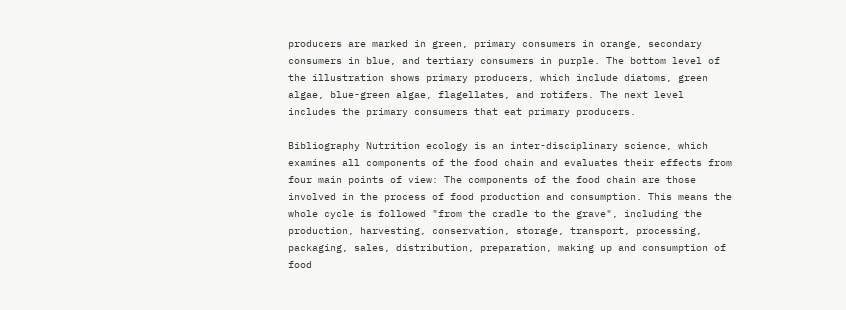producers are marked in green, primary consumers in orange, secondary consumers in blue, and tertiary consumers in purple. The bottom level of the illustration shows primary producers, which include diatoms, green algae, blue-green algae, flagellates, and rotifers. The next level includes the primary consumers that eat primary producers.

Bibliography Nutrition ecology is an inter-disciplinary science, which examines all components of the food chain and evaluates their effects from four main points of view: The components of the food chain are those involved in the process of food production and consumption. This means the whole cycle is followed "from the cradle to the grave", including the production, harvesting, conservation, storage, transport, processing, packaging, sales, distribution, preparation, making up and consumption of food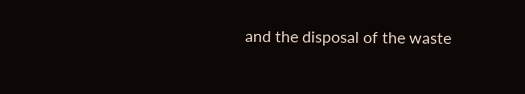and the disposal of the waste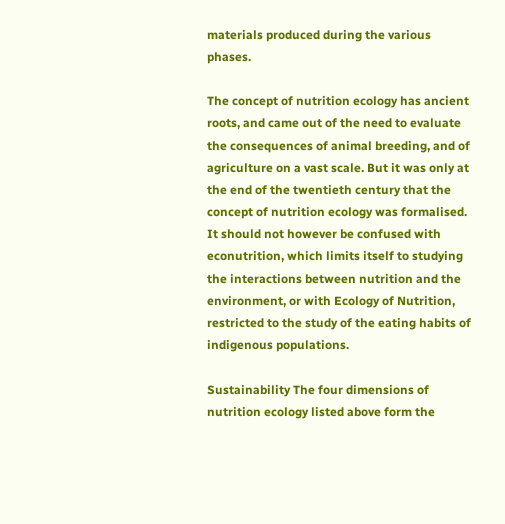materials produced during the various phases.

The concept of nutrition ecology has ancient roots, and came out of the need to evaluate the consequences of animal breeding, and of agriculture on a vast scale. But it was only at the end of the twentieth century that the concept of nutrition ecology was formalised. It should not however be confused with econutrition, which limits itself to studying the interactions between nutrition and the environment, or with Ecology of Nutrition, restricted to the study of the eating habits of indigenous populations.

Sustainability The four dimensions of nutrition ecology listed above form the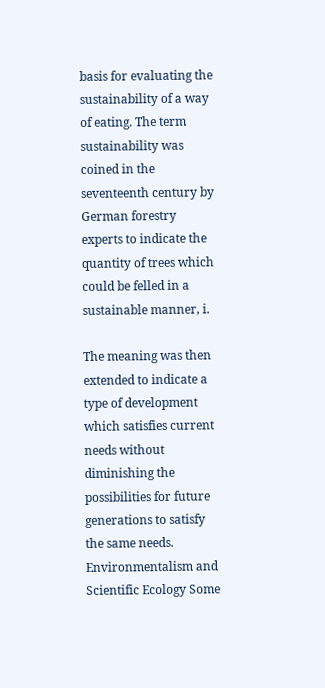basis for evaluating the sustainability of a way of eating. The term sustainability was coined in the seventeenth century by German forestry experts to indicate the quantity of trees which could be felled in a sustainable manner, i.

The meaning was then extended to indicate a type of development which satisfies current needs without diminishing the possibilities for future generations to satisfy the same needs. Environmentalism and Scientific Ecology Some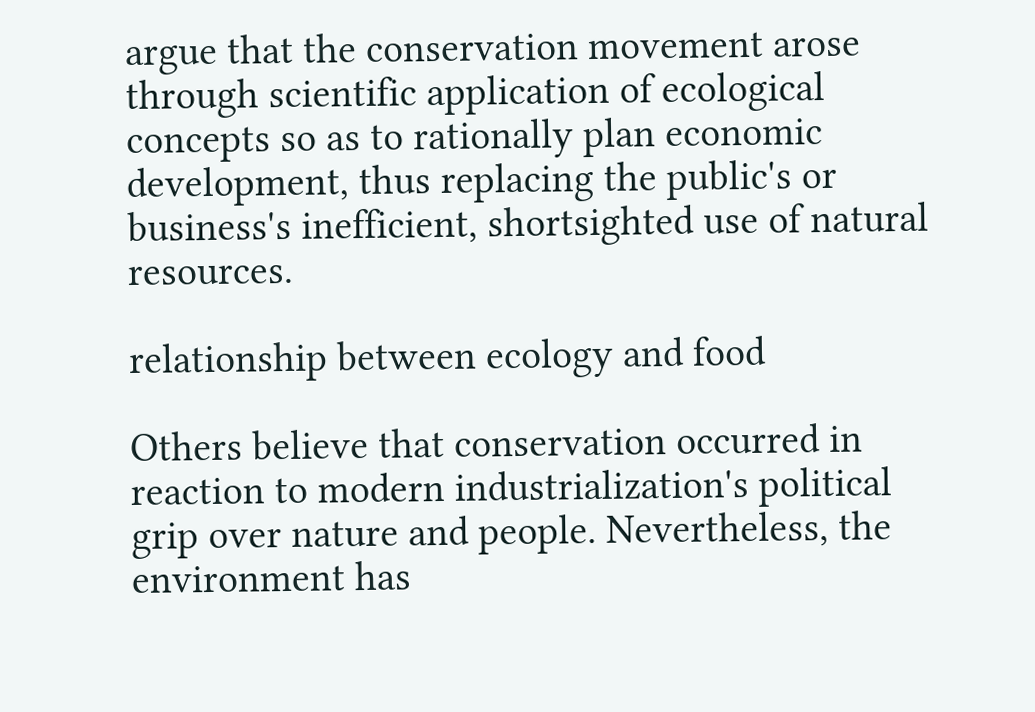argue that the conservation movement arose through scientific application of ecological concepts so as to rationally plan economic development, thus replacing the public's or business's inefficient, shortsighted use of natural resources.

relationship between ecology and food

Others believe that conservation occurred in reaction to modern industrialization's political grip over nature and people. Nevertheless, the environment has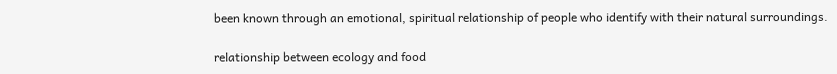been known through an emotional, spiritual relationship of people who identify with their natural surroundings.

relationship between ecology and food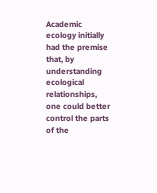Academic ecology initially had the premise that, by understanding ecological relationships, one could better control the parts of the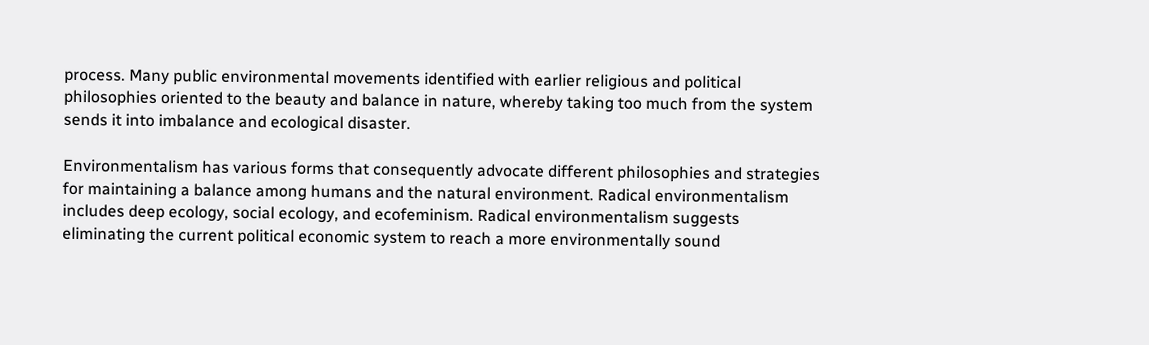process. Many public environmental movements identified with earlier religious and political philosophies oriented to the beauty and balance in nature, whereby taking too much from the system sends it into imbalance and ecological disaster.

Environmentalism has various forms that consequently advocate different philosophies and strategies for maintaining a balance among humans and the natural environment. Radical environmentalism includes deep ecology, social ecology, and ecofeminism. Radical environmentalism suggests eliminating the current political economic system to reach a more environmentally sound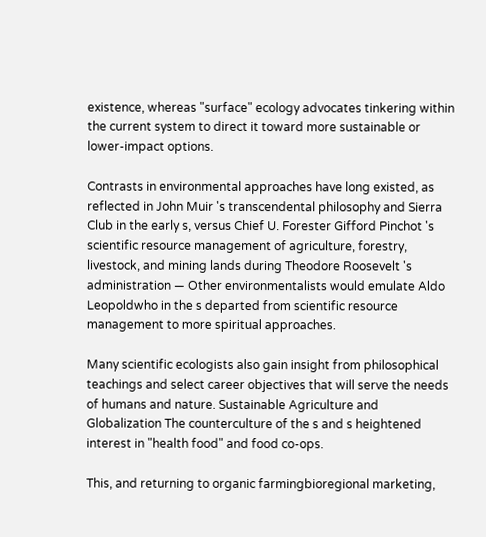existence, whereas "surface" ecology advocates tinkering within the current system to direct it toward more sustainable or lower-impact options.

Contrasts in environmental approaches have long existed, as reflected in John Muir 's transcendental philosophy and Sierra Club in the early s, versus Chief U. Forester Gifford Pinchot 's scientific resource management of agriculture, forestry, livestock, and mining lands during Theodore Roosevelt 's administration — Other environmentalists would emulate Aldo Leopoldwho in the s departed from scientific resource management to more spiritual approaches.

Many scientific ecologists also gain insight from philosophical teachings and select career objectives that will serve the needs of humans and nature. Sustainable Agriculture and Globalization The counterculture of the s and s heightened interest in "health food" and food co-ops.

This, and returning to organic farmingbioregional marketing,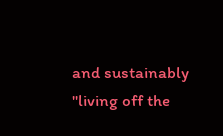and sustainably "living off the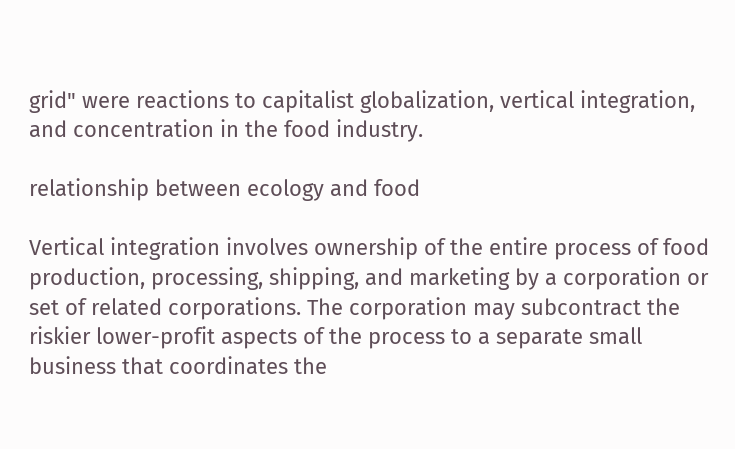grid" were reactions to capitalist globalization, vertical integration, and concentration in the food industry.

relationship between ecology and food

Vertical integration involves ownership of the entire process of food production, processing, shipping, and marketing by a corporation or set of related corporations. The corporation may subcontract the riskier lower-profit aspects of the process to a separate small business that coordinates the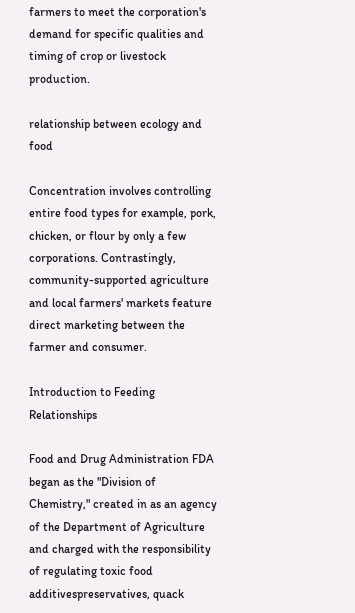farmers to meet the corporation's demand for specific qualities and timing of crop or livestock production.

relationship between ecology and food

Concentration involves controlling entire food types for example, pork, chicken, or flour by only a few corporations. Contrastingly, community-supported agriculture and local farmers' markets feature direct marketing between the farmer and consumer.

Introduction to Feeding Relationships

Food and Drug Administration FDA began as the "Division of Chemistry," created in as an agency of the Department of Agriculture and charged with the responsibility of regulating toxic food additivespreservatives, quack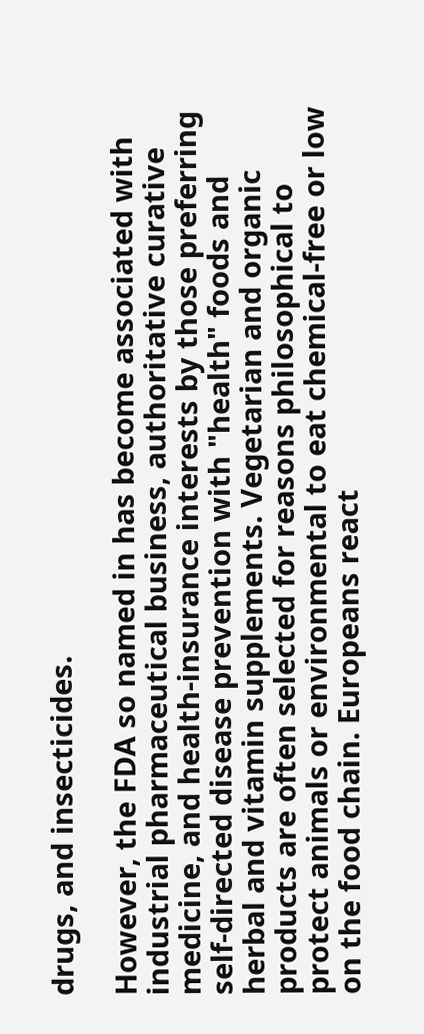drugs, and insecticides.

However, the FDA so named in has become associated with industrial pharmaceutical business, authoritative curative medicine, and health-insurance interests by those preferring self-directed disease prevention with "health" foods and herbal and vitamin supplements. Vegetarian and organic products are often selected for reasons philosophical to protect animals or environmental to eat chemical-free or low on the food chain. Europeans react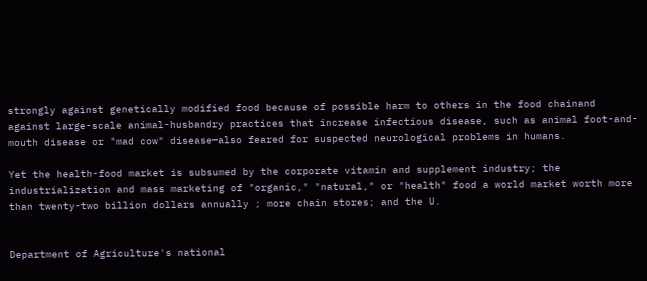strongly against genetically modified food because of possible harm to others in the food chainand against large-scale animal-husbandry practices that increase infectious disease, such as animal foot-and-mouth disease or "mad cow" disease—also feared for suspected neurological problems in humans.

Yet the health-food market is subsumed by the corporate vitamin and supplement industry; the industrialization and mass marketing of "organic," "natural," or "health" food a world market worth more than twenty-two billion dollars annually ; more chain stores; and the U.


Department of Agriculture's national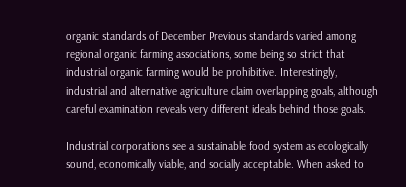organic standards of December Previous standards varied among regional organic farming associations, some being so strict that industrial organic farming would be prohibitive. Interestingly, industrial and alternative agriculture claim overlapping goals, although careful examination reveals very different ideals behind those goals.

Industrial corporations see a sustainable food system as ecologically sound, economically viable, and socially acceptable. When asked to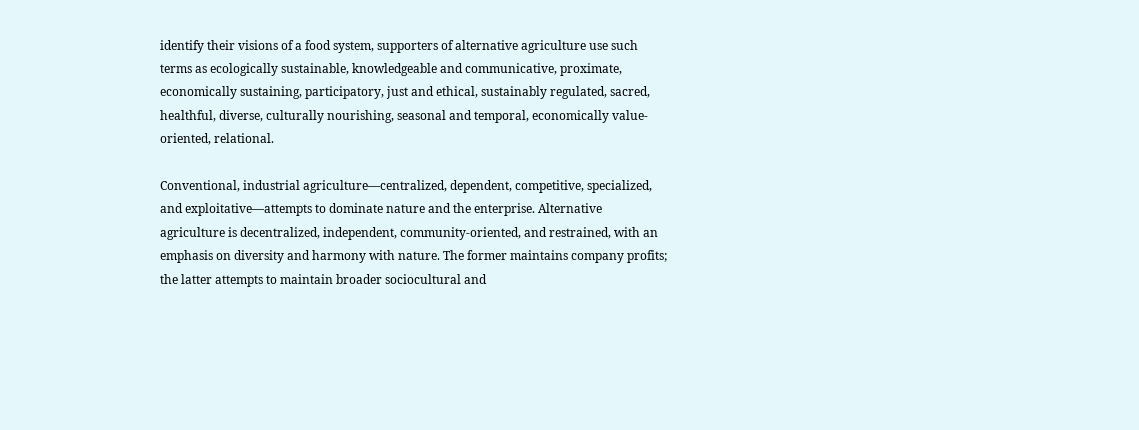identify their visions of a food system, supporters of alternative agriculture use such terms as ecologically sustainable, knowledgeable and communicative, proximate, economically sustaining, participatory, just and ethical, sustainably regulated, sacred, healthful, diverse, culturally nourishing, seasonal and temporal, economically value-oriented, relational.

Conventional, industrial agriculture—centralized, dependent, competitive, specialized, and exploitative—attempts to dominate nature and the enterprise. Alternative agriculture is decentralized, independent, community-oriented, and restrained, with an emphasis on diversity and harmony with nature. The former maintains company profits; the latter attempts to maintain broader sociocultural and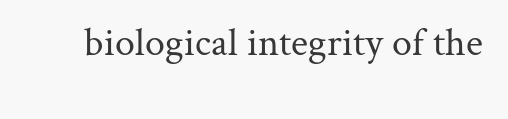biological integrity of the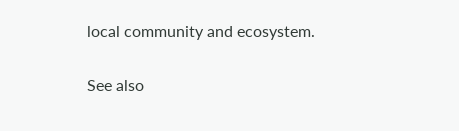local community and ecosystem.

See also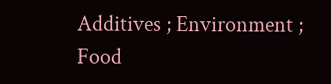Additives ; Environment ; Food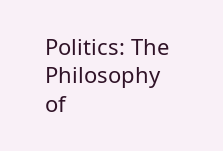Politics: The Philosophy of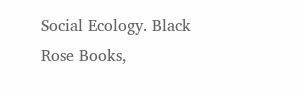Social Ecology. Black Rose Books,